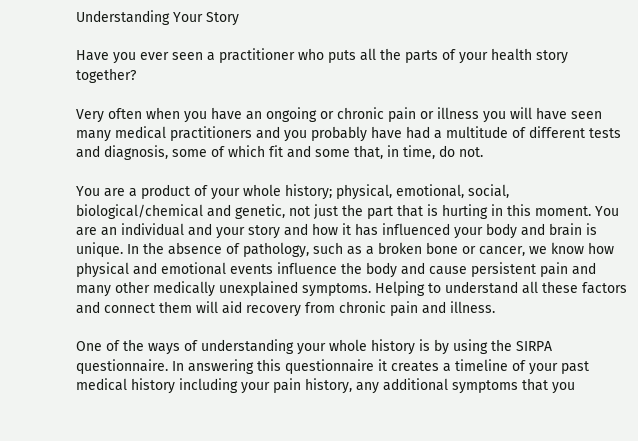Understanding Your Story

Have you ever seen a practitioner who puts all the parts of your health story together?

Very often when you have an ongoing or chronic pain or illness you will have seen many medical practitioners and you probably have had a multitude of different tests and diagnosis, some of which fit and some that, in time, do not.

You are a product of your whole history; physical, emotional, social, biological/chemical and genetic, not just the part that is hurting in this moment. You are an individual and your story and how it has influenced your body and brain is unique. In the absence of pathology, such as a broken bone or cancer, we know how physical and emotional events influence the body and cause persistent pain and many other medically unexplained symptoms. Helping to understand all these factors and connect them will aid recovery from chronic pain and illness.

One of the ways of understanding your whole history is by using the SIRPA questionnaire. In answering this questionnaire it creates a timeline of your past medical history including your pain history, any additional symptoms that you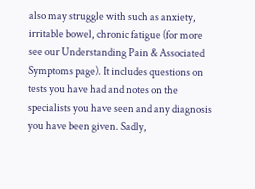also may struggle with such as anxiety, irritable bowel, chronic fatigue (for more see our Understanding Pain & Associated Symptoms page). It includes questions on tests you have had and notes on the specialists you have seen and any diagnosis you have been given. Sadly,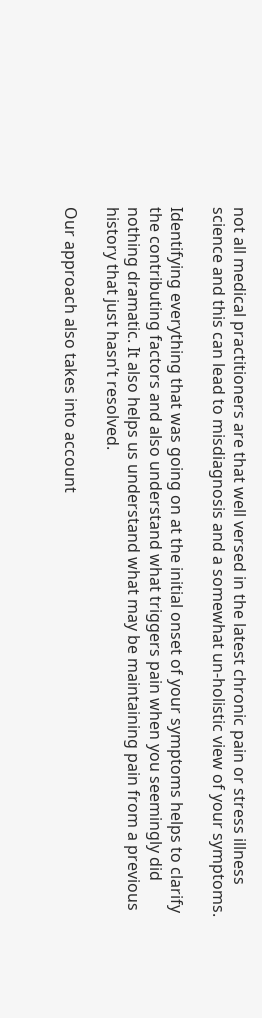not all medical practitioners are that well versed in the latest chronic pain or stress illness science and this can lead to misdiagnosis and a somewhat un-holistic view of your symptoms.

Identifying everything that was going on at the initial onset of your symptoms helps to clarify the contributing factors and also understand what triggers pain when you seemingly did nothing dramatic. It also helps us understand what may be maintaining pain from a previous history that just hasn’t resolved.

Our approach also takes into account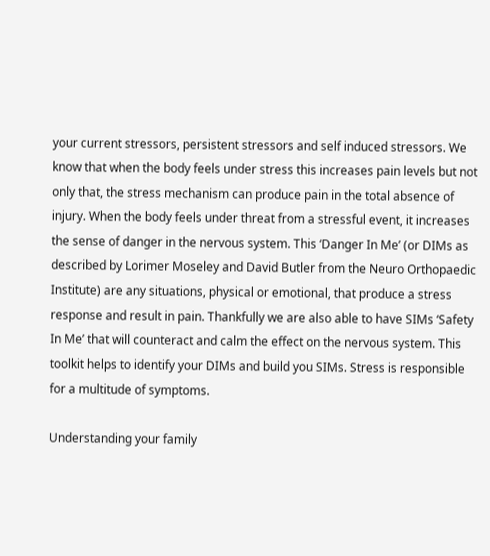your current stressors, persistent stressors and self induced stressors. We know that when the body feels under stress this increases pain levels but not only that, the stress mechanism can produce pain in the total absence of injury. When the body feels under threat from a stressful event, it increases the sense of danger in the nervous system. This ‘Danger In Me’ (or DIMs as described by Lorimer Moseley and David Butler from the Neuro Orthopaedic Institute) are any situations, physical or emotional, that produce a stress response and result in pain. Thankfully we are also able to have SIMs ‘Safety In Me’ that will counteract and calm the effect on the nervous system. This toolkit helps to identify your DIMs and build you SIMs. Stress is responsible for a multitude of symptoms.

Understanding your family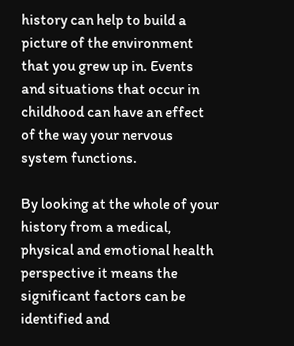history can help to build a picture of the environment that you grew up in. Events and situations that occur in childhood can have an effect of the way your nervous system functions.

By looking at the whole of your history from a medical, physical and emotional health perspective it means the significant factors can be identified and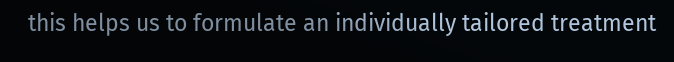this helps us to formulate an individually tailored treatment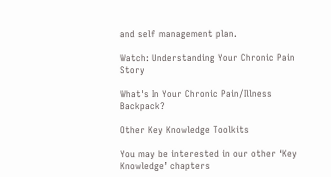and self management plan.

Watch: Understanding Your Chronic Pain Story

What's In Your Chronic Pain/Illness Backpack?

Other Key Knowledge Toolkits

You may be interested in our other ‘Key Knowledge’ chapters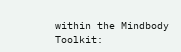within the Mindbody Toolkit: